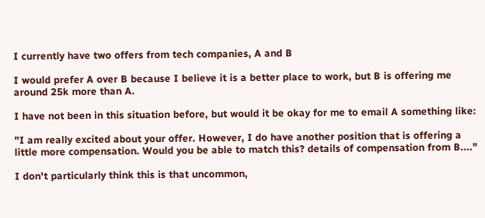I currently have two offers from tech companies, A and B

I would prefer A over B because I believe it is a better place to work, but B is offering me around 25k more than A.

I have not been in this situation before, but would it be okay for me to email A something like:

"I am really excited about your offer. However, I do have another position that is offering a little more compensation. Would you be able to match this? details of compensation from B...."

I don't particularly think this is that uncommon,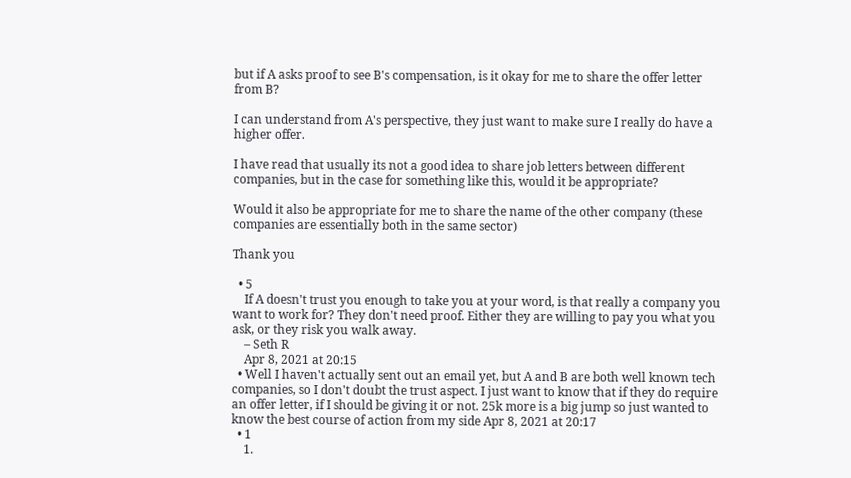but if A asks proof to see B's compensation, is it okay for me to share the offer letter from B?

I can understand from A's perspective, they just want to make sure I really do have a higher offer.

I have read that usually its not a good idea to share job letters between different companies, but in the case for something like this, would it be appropriate?

Would it also be appropriate for me to share the name of the other company (these companies are essentially both in the same sector)

Thank you

  • 5
    If A doesn't trust you enough to take you at your word, is that really a company you want to work for? They don't need proof. Either they are willing to pay you what you ask, or they risk you walk away.
    – Seth R
    Apr 8, 2021 at 20:15
  • Well I haven't actually sent out an email yet, but A and B are both well known tech companies, so I don't doubt the trust aspect. I just want to know that if they do require an offer letter, if I should be giving it or not. 25k more is a big jump so just wanted to know the best course of action from my side Apr 8, 2021 at 20:17
  • 1
    1.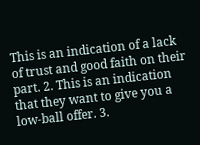This is an indication of a lack of trust and good faith on their part. 2. This is an indication that they want to give you a low-ball offer. 3.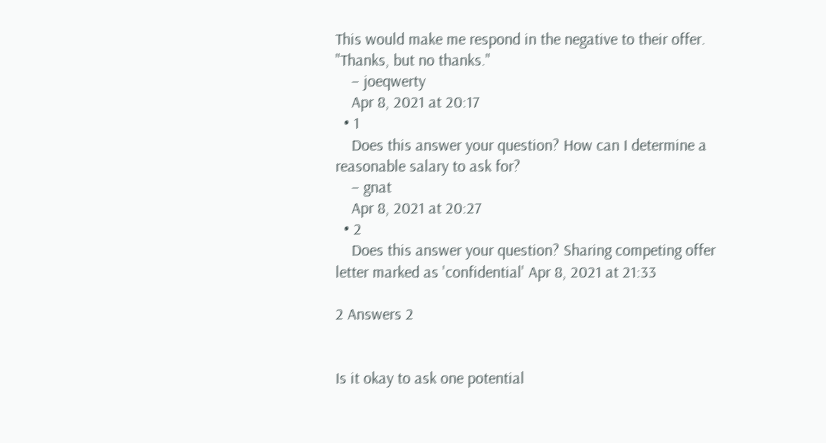This would make me respond in the negative to their offer. "Thanks, but no thanks."
    – joeqwerty
    Apr 8, 2021 at 20:17
  • 1
    Does this answer your question? How can I determine a reasonable salary to ask for?
    – gnat
    Apr 8, 2021 at 20:27
  • 2
    Does this answer your question? Sharing competing offer letter marked as 'confidential' Apr 8, 2021 at 21:33

2 Answers 2


Is it okay to ask one potential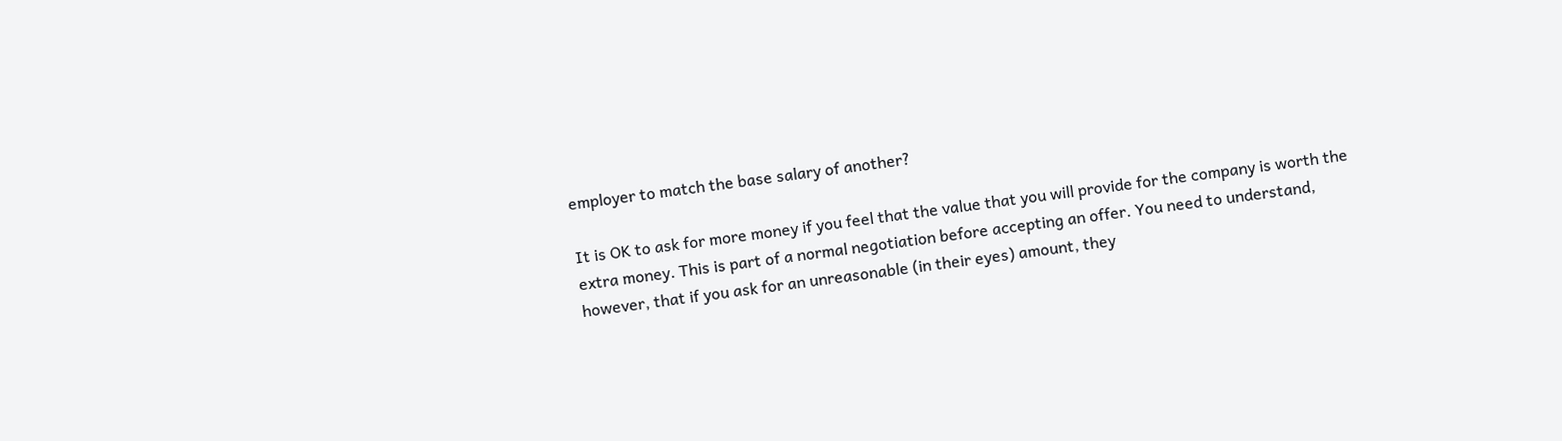employer to match the base salary of another?

It is OK to ask for more money if you feel that the value that you will provide for the company is worth the extra money. This is part of a normal negotiation before accepting an offer. You need to understand, however, that if you ask for an unreasonable (in their eyes) amount, they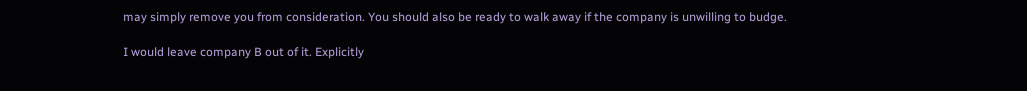may simply remove you from consideration. You should also be ready to walk away if the company is unwilling to budge.

I would leave company B out of it. Explicitly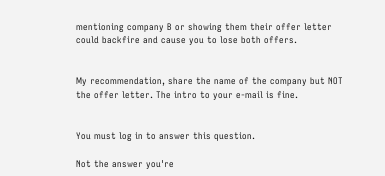mentioning company B or showing them their offer letter could backfire and cause you to lose both offers.


My recommendation, share the name of the company but NOT the offer letter. The intro to your e-mail is fine.


You must log in to answer this question.

Not the answer you're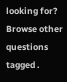looking for? Browse other questions tagged .